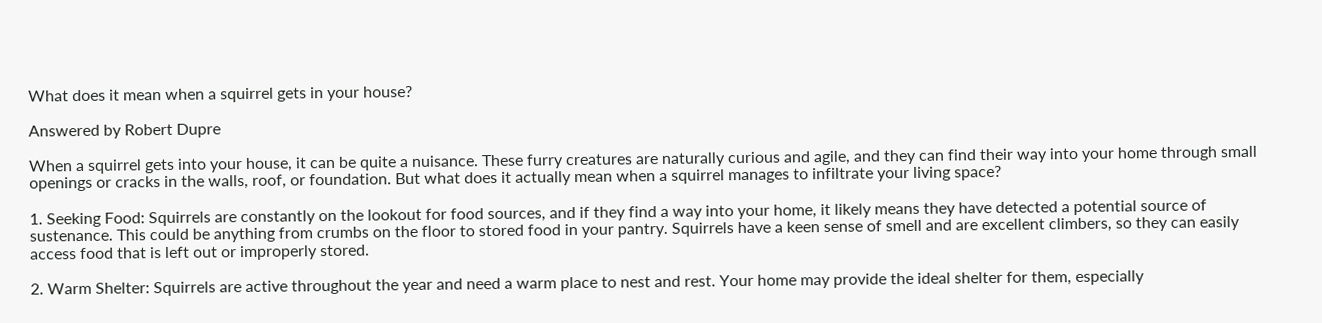What does it mean when a squirrel gets in your house?

Answered by Robert Dupre

When a squirrel gets into your house, it can be quite a nuisance. These furry creatures are naturally curious and agile, and they can find their way into your home through small openings or cracks in the walls, roof, or foundation. But what does it actually mean when a squirrel manages to infiltrate your living space?

1. Seeking Food: Squirrels are constantly on the lookout for food sources, and if they find a way into your home, it likely means they have detected a potential source of sustenance. This could be anything from crumbs on the floor to stored food in your pantry. Squirrels have a keen sense of smell and are excellent climbers, so they can easily access food that is left out or improperly stored.

2. Warm Shelter: Squirrels are active throughout the year and need a warm place to nest and rest. Your home may provide the ideal shelter for them, especially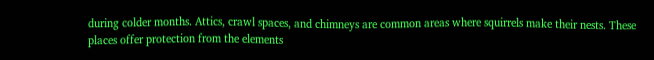during colder months. Attics, crawl spaces, and chimneys are common areas where squirrels make their nests. These places offer protection from the elements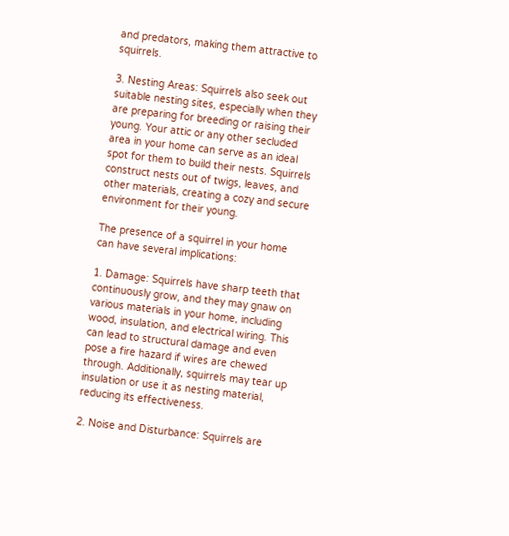and predators, making them attractive to squirrels.

3. Nesting Areas: Squirrels also seek out suitable nesting sites, especially when they are preparing for breeding or raising their young. Your attic or any other secluded area in your home can serve as an ideal spot for them to build their nests. Squirrels construct nests out of twigs, leaves, and other materials, creating a cozy and secure environment for their young.

The presence of a squirrel in your home can have several implications:

1. Damage: Squirrels have sharp teeth that continuously grow, and they may gnaw on various materials in your home, including wood, insulation, and electrical wiring. This can lead to structural damage and even pose a fire hazard if wires are chewed through. Additionally, squirrels may tear up insulation or use it as nesting material, reducing its effectiveness.

2. Noise and Disturbance: Squirrels are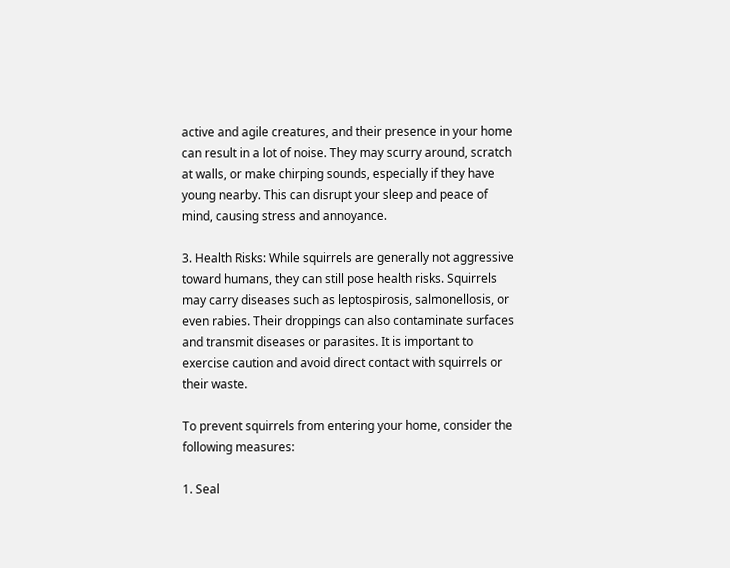active and agile creatures, and their presence in your home can result in a lot of noise. They may scurry around, scratch at walls, or make chirping sounds, especially if they have young nearby. This can disrupt your sleep and peace of mind, causing stress and annoyance.

3. Health Risks: While squirrels are generally not aggressive toward humans, they can still pose health risks. Squirrels may carry diseases such as leptospirosis, salmonellosis, or even rabies. Their droppings can also contaminate surfaces and transmit diseases or parasites. It is important to exercise caution and avoid direct contact with squirrels or their waste.

To prevent squirrels from entering your home, consider the following measures:

1. Seal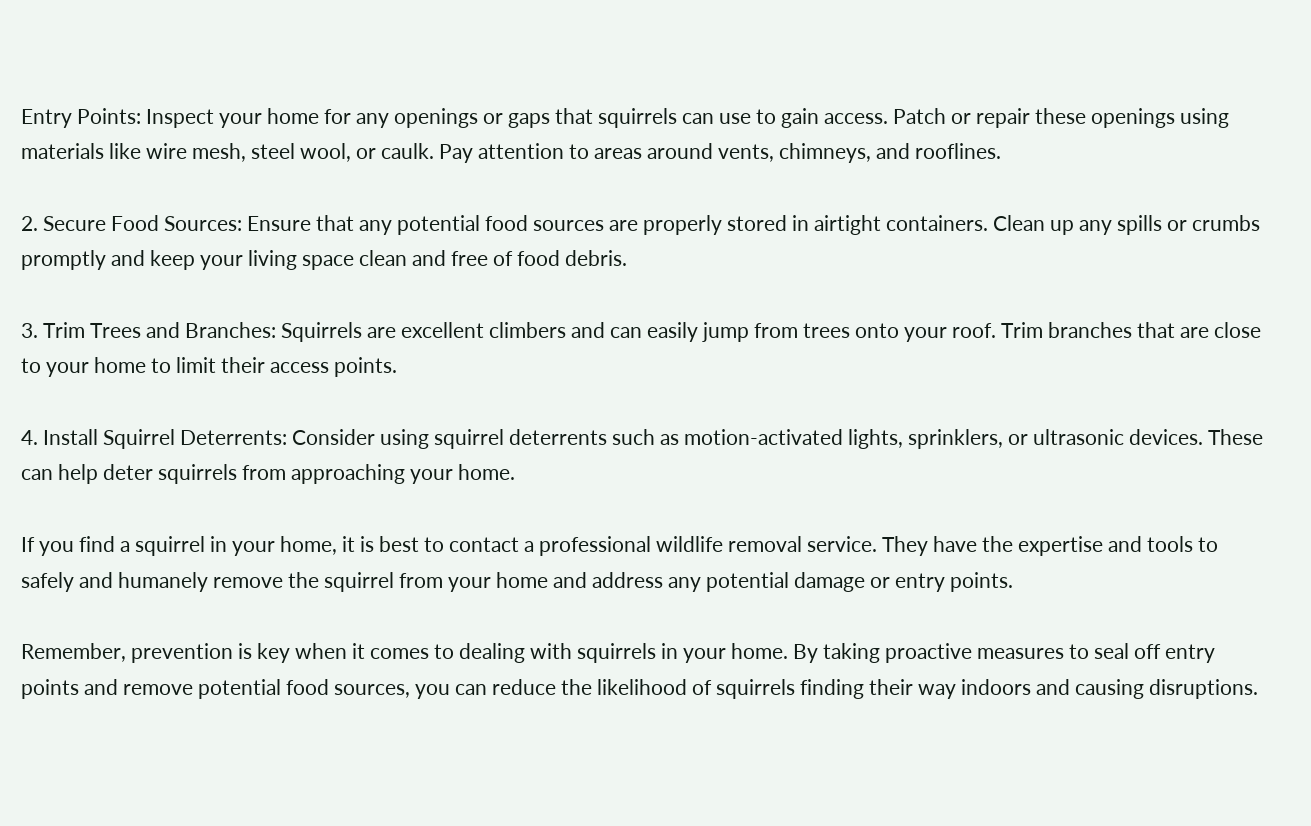Entry Points: Inspect your home for any openings or gaps that squirrels can use to gain access. Patch or repair these openings using materials like wire mesh, steel wool, or caulk. Pay attention to areas around vents, chimneys, and rooflines.

2. Secure Food Sources: Ensure that any potential food sources are properly stored in airtight containers. Clean up any spills or crumbs promptly and keep your living space clean and free of food debris.

3. Trim Trees and Branches: Squirrels are excellent climbers and can easily jump from trees onto your roof. Trim branches that are close to your home to limit their access points.

4. Install Squirrel Deterrents: Consider using squirrel deterrents such as motion-activated lights, sprinklers, or ultrasonic devices. These can help deter squirrels from approaching your home.

If you find a squirrel in your home, it is best to contact a professional wildlife removal service. They have the expertise and tools to safely and humanely remove the squirrel from your home and address any potential damage or entry points.

Remember, prevention is key when it comes to dealing with squirrels in your home. By taking proactive measures to seal off entry points and remove potential food sources, you can reduce the likelihood of squirrels finding their way indoors and causing disruptions.